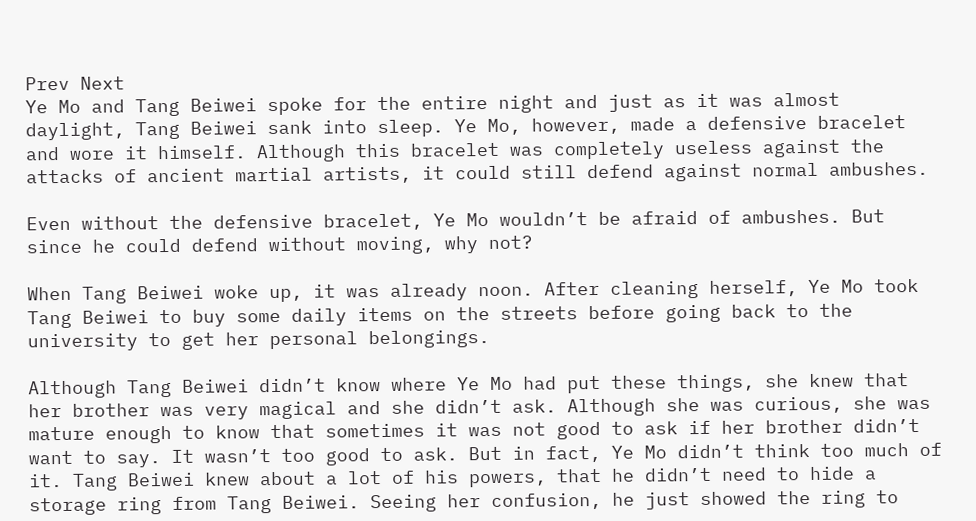Prev Next
Ye Mo and Tang Beiwei spoke for the entire night and just as it was almost daylight, Tang Beiwei sank into sleep. Ye Mo, however, made a defensive bracelet and wore it himself. Although this bracelet was completely useless against the attacks of ancient martial artists, it could still defend against normal ambushes.

Even without the defensive bracelet, Ye Mo wouldn’t be afraid of ambushes. But since he could defend without moving, why not?

When Tang Beiwei woke up, it was already noon. After cleaning herself, Ye Mo took Tang Beiwei to buy some daily items on the streets before going back to the university to get her personal belongings.

Although Tang Beiwei didn’t know where Ye Mo had put these things, she knew that her brother was very magical and she didn’t ask. Although she was curious, she was mature enough to know that sometimes it was not good to ask if her brother didn’t want to say. It wasn’t too good to ask. But in fact, Ye Mo didn’t think too much of it. Tang Beiwei knew about a lot of his powers, that he didn’t need to hide a storage ring from Tang Beiwei. Seeing her confusion, he just showed the ring to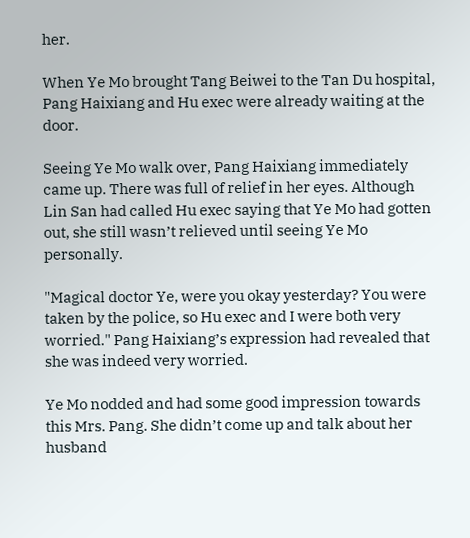her.

When Ye Mo brought Tang Beiwei to the Tan Du hospital, Pang Haixiang and Hu exec were already waiting at the door.

Seeing Ye Mo walk over, Pang Haixiang immediately came up. There was full of relief in her eyes. Although Lin San had called Hu exec saying that Ye Mo had gotten out, she still wasn’t relieved until seeing Ye Mo personally.

"Magical doctor Ye, were you okay yesterday? You were taken by the police, so Hu exec and I were both very worried." Pang Haixiang’s expression had revealed that she was indeed very worried.

Ye Mo nodded and had some good impression towards this Mrs. Pang. She didn’t come up and talk about her husband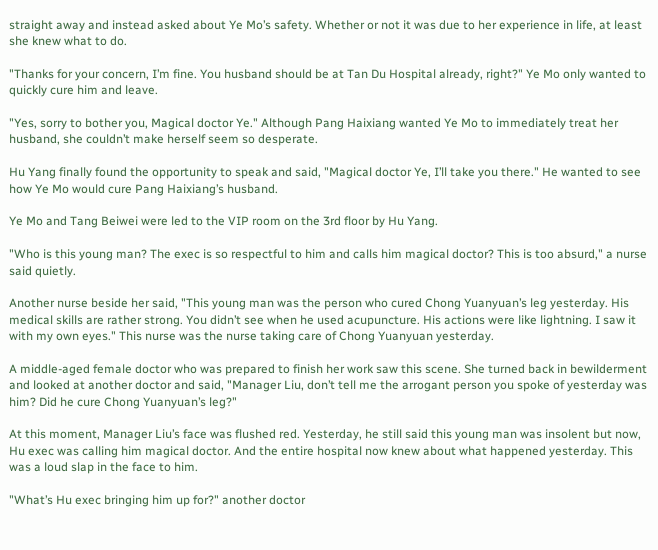straight away and instead asked about Ye Mo’s safety. Whether or not it was due to her experience in life, at least she knew what to do.

"Thanks for your concern, I’m fine. You husband should be at Tan Du Hospital already, right?" Ye Mo only wanted to quickly cure him and leave.

"Yes, sorry to bother you, Magical doctor Ye." Although Pang Haixiang wanted Ye Mo to immediately treat her husband, she couldn’t make herself seem so desperate.

Hu Yang finally found the opportunity to speak and said, "Magical doctor Ye, I’ll take you there." He wanted to see how Ye Mo would cure Pang Haixiang’s husband.

Ye Mo and Tang Beiwei were led to the VIP room on the 3rd floor by Hu Yang.

"Who is this young man? The exec is so respectful to him and calls him magical doctor? This is too absurd," a nurse said quietly.

Another nurse beside her said, "This young man was the person who cured Chong Yuanyuan’s leg yesterday. His medical skills are rather strong. You didn’t see when he used acupuncture. His actions were like lightning. I saw it with my own eyes." This nurse was the nurse taking care of Chong Yuanyuan yesterday.

A middle-aged female doctor who was prepared to finish her work saw this scene. She turned back in bewilderment and looked at another doctor and said, "Manager Liu, don’t tell me the arrogant person you spoke of yesterday was him? Did he cure Chong Yuanyuan’s leg?"

At this moment, Manager Liu’s face was flushed red. Yesterday, he still said this young man was insolent but now, Hu exec was calling him magical doctor. And the entire hospital now knew about what happened yesterday. This was a loud slap in the face to him.

"What’s Hu exec bringing him up for?" another doctor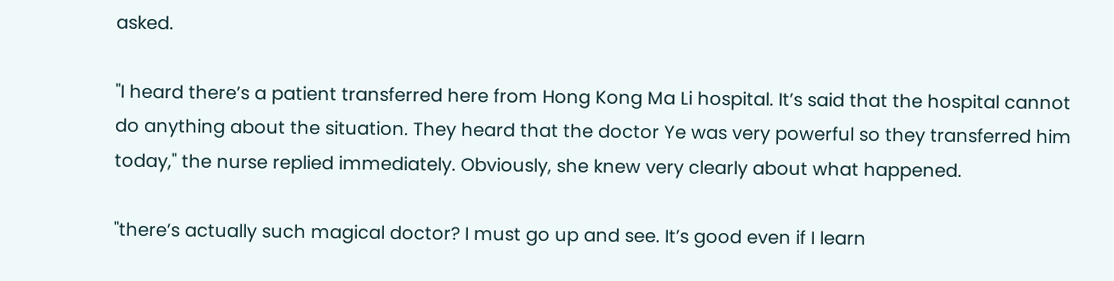asked.

"I heard there’s a patient transferred here from Hong Kong Ma Li hospital. It’s said that the hospital cannot do anything about the situation. They heard that the doctor Ye was very powerful so they transferred him today," the nurse replied immediately. Obviously, she knew very clearly about what happened.

"there’s actually such magical doctor? I must go up and see. It’s good even if I learn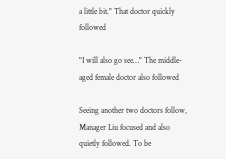a little bit." That doctor quickly followed

"I will also go see…" The middle-aged female doctor also followed

Seeing another two doctors follow, Manager Liu focused and also quietly followed. To be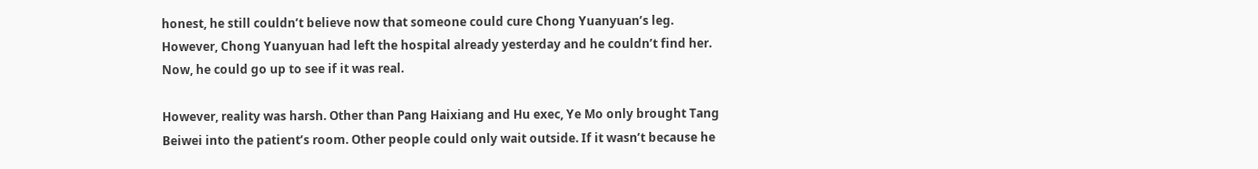honest, he still couldn’t believe now that someone could cure Chong Yuanyuan’s leg. However, Chong Yuanyuan had left the hospital already yesterday and he couldn’t find her. Now, he could go up to see if it was real.

However, reality was harsh. Other than Pang Haixiang and Hu exec, Ye Mo only brought Tang Beiwei into the patient’s room. Other people could only wait outside. If it wasn’t because he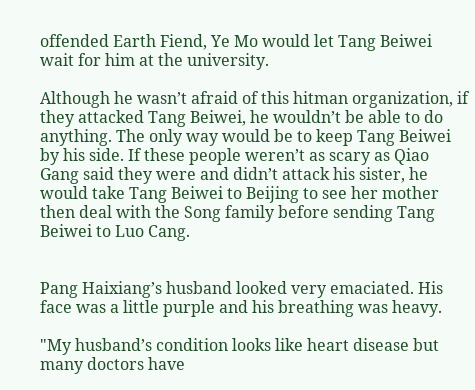offended Earth Fiend, Ye Mo would let Tang Beiwei wait for him at the university.

Although he wasn’t afraid of this hitman organization, if they attacked Tang Beiwei, he wouldn’t be able to do anything. The only way would be to keep Tang Beiwei by his side. If these people weren’t as scary as Qiao Gang said they were and didn’t attack his sister, he would take Tang Beiwei to Beijing to see her mother then deal with the Song family before sending Tang Beiwei to Luo Cang.


Pang Haixiang’s husband looked very emaciated. His face was a little purple and his breathing was heavy.

"My husband’s condition looks like heart disease but many doctors have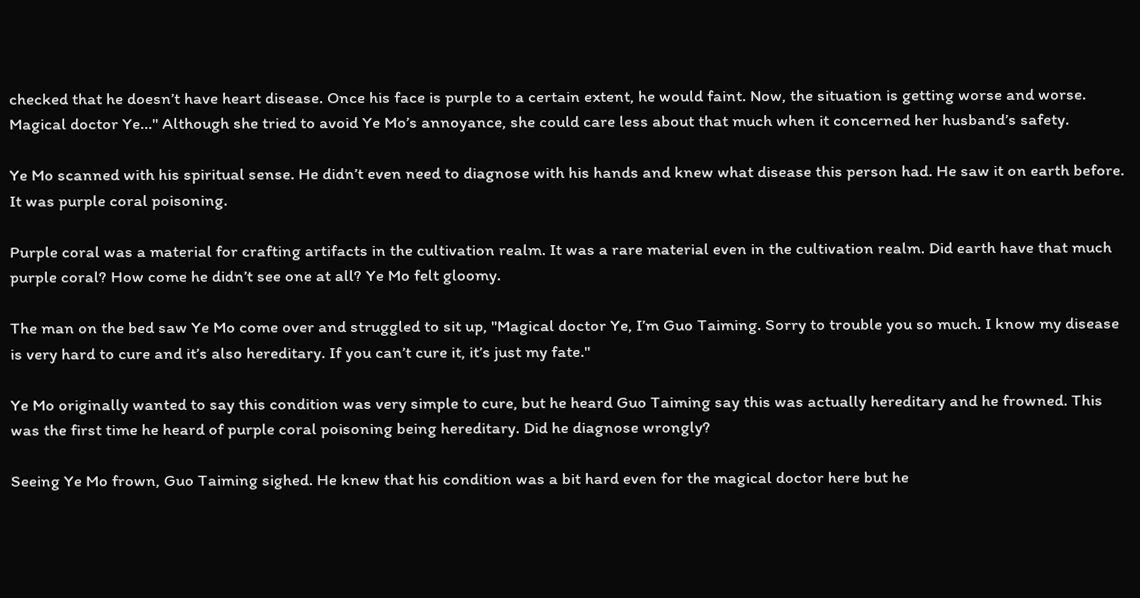checked that he doesn’t have heart disease. Once his face is purple to a certain extent, he would faint. Now, the situation is getting worse and worse. Magical doctor Ye…" Although she tried to avoid Ye Mo’s annoyance, she could care less about that much when it concerned her husband’s safety.

Ye Mo scanned with his spiritual sense. He didn’t even need to diagnose with his hands and knew what disease this person had. He saw it on earth before. It was purple coral poisoning.

Purple coral was a material for crafting artifacts in the cultivation realm. It was a rare material even in the cultivation realm. Did earth have that much purple coral? How come he didn’t see one at all? Ye Mo felt gloomy.

The man on the bed saw Ye Mo come over and struggled to sit up, "Magical doctor Ye, I’m Guo Taiming. Sorry to trouble you so much. I know my disease is very hard to cure and it’s also hereditary. If you can’t cure it, it’s just my fate."

Ye Mo originally wanted to say this condition was very simple to cure, but he heard Guo Taiming say this was actually hereditary and he frowned. This was the first time he heard of purple coral poisoning being hereditary. Did he diagnose wrongly?

Seeing Ye Mo frown, Guo Taiming sighed. He knew that his condition was a bit hard even for the magical doctor here but he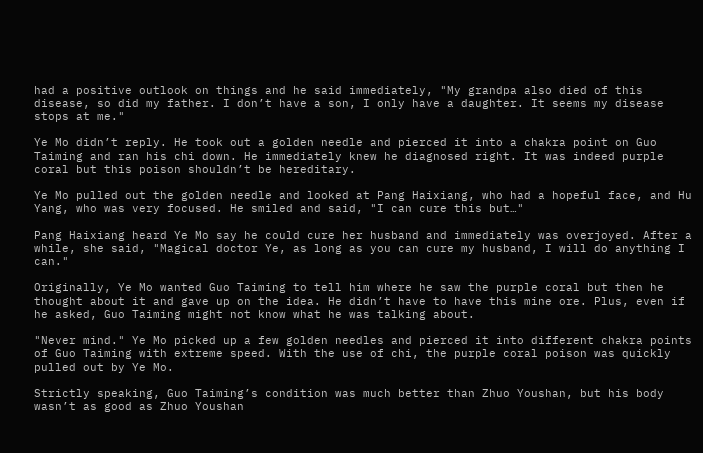had a positive outlook on things and he said immediately, "My grandpa also died of this disease, so did my father. I don’t have a son, I only have a daughter. It seems my disease stops at me."

Ye Mo didn’t reply. He took out a golden needle and pierced it into a chakra point on Guo Taiming and ran his chi down. He immediately knew he diagnosed right. It was indeed purple coral but this poison shouldn’t be hereditary.

Ye Mo pulled out the golden needle and looked at Pang Haixiang, who had a hopeful face, and Hu Yang, who was very focused. He smiled and said, "I can cure this but…"

Pang Haixiang heard Ye Mo say he could cure her husband and immediately was overjoyed. After a while, she said, "Magical doctor Ye, as long as you can cure my husband, I will do anything I can."

Originally, Ye Mo wanted Guo Taiming to tell him where he saw the purple coral but then he thought about it and gave up on the idea. He didn’t have to have this mine ore. Plus, even if he asked, Guo Taiming might not know what he was talking about.

"Never mind." Ye Mo picked up a few golden needles and pierced it into different chakra points of Guo Taiming with extreme speed. With the use of chi, the purple coral poison was quickly pulled out by Ye Mo.

Strictly speaking, Guo Taiming’s condition was much better than Zhuo Youshan, but his body wasn’t as good as Zhuo Youshan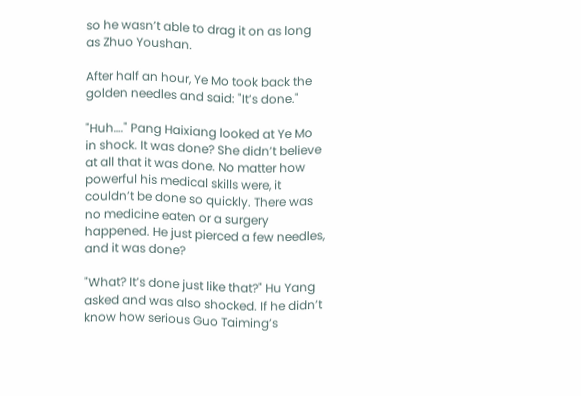so he wasn’t able to drag it on as long as Zhuo Youshan.

After half an hour, Ye Mo took back the golden needles and said: "It’s done."

"Huh…." Pang Haixiang looked at Ye Mo in shock. It was done? She didn’t believe at all that it was done. No matter how powerful his medical skills were, it couldn’t be done so quickly. There was no medicine eaten or a surgery happened. He just pierced a few needles, and it was done?

"What? It’s done just like that?" Hu Yang asked and was also shocked. If he didn’t know how serious Guo Taiming’s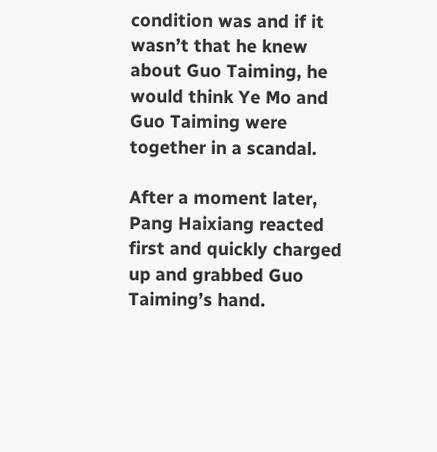condition was and if it wasn’t that he knew about Guo Taiming, he would think Ye Mo and Guo Taiming were together in a scandal.

After a moment later, Pang Haixiang reacted first and quickly charged up and grabbed Guo Taiming’s hand.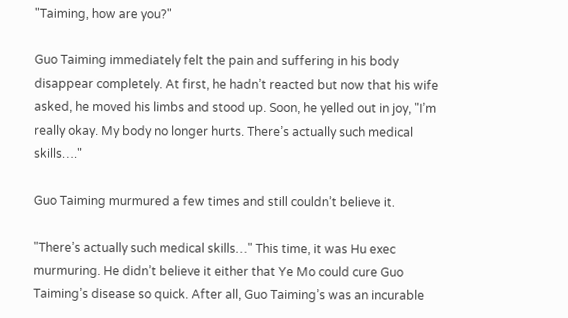"Taiming, how are you?"

Guo Taiming immediately felt the pain and suffering in his body disappear completely. At first, he hadn’t reacted but now that his wife asked, he moved his limbs and stood up. Soon, he yelled out in joy, "I’m really okay. My body no longer hurts. There’s actually such medical skills…."

Guo Taiming murmured a few times and still couldn’t believe it.

"There’s actually such medical skills…" This time, it was Hu exec murmuring. He didn’t believe it either that Ye Mo could cure Guo Taiming’s disease so quick. After all, Guo Taiming’s was an incurable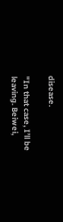disease.

"In that case, I’ll be leaving. Beiwei,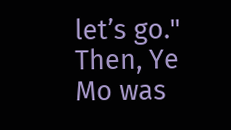let’s go." Then, Ye Mo was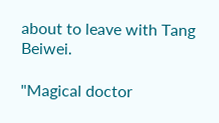about to leave with Tang Beiwei.

"Magical doctor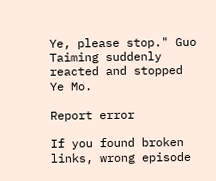Ye, please stop." Guo Taiming suddenly reacted and stopped Ye Mo.

Report error

If you found broken links, wrong episode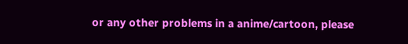or any other problems in a anime/cartoon, please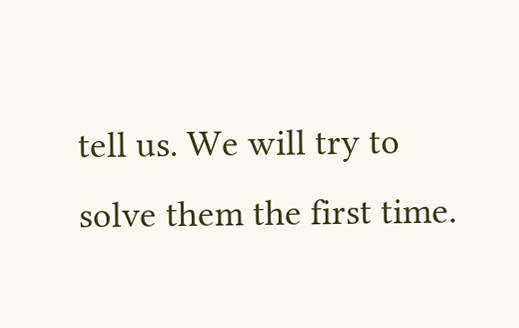tell us. We will try to solve them the first time.